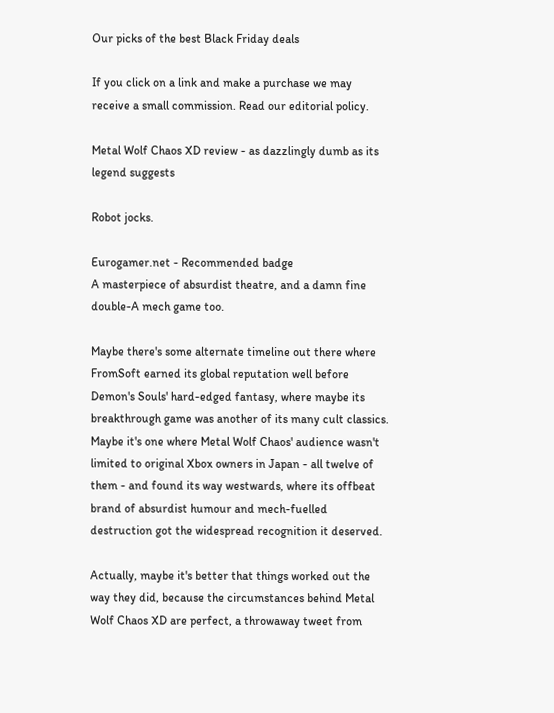Our picks of the best Black Friday deals

If you click on a link and make a purchase we may receive a small commission. Read our editorial policy.

Metal Wolf Chaos XD review - as dazzlingly dumb as its legend suggests

Robot jocks.

Eurogamer.net - Recommended badge
A masterpiece of absurdist theatre, and a damn fine double-A mech game too.

Maybe there's some alternate timeline out there where FromSoft earned its global reputation well before Demon's Souls' hard-edged fantasy, where maybe its breakthrough game was another of its many cult classics. Maybe it's one where Metal Wolf Chaos' audience wasn't limited to original Xbox owners in Japan - all twelve of them - and found its way westwards, where its offbeat brand of absurdist humour and mech-fuelled destruction got the widespread recognition it deserved.

Actually, maybe it's better that things worked out the way they did, because the circumstances behind Metal Wolf Chaos XD are perfect, a throwaway tweet from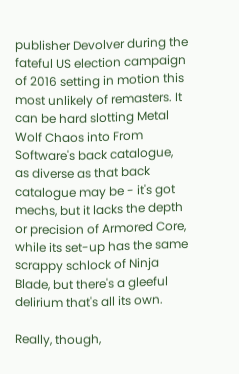publisher Devolver during the fateful US election campaign of 2016 setting in motion this most unlikely of remasters. It can be hard slotting Metal Wolf Chaos into From Software's back catalogue, as diverse as that back catalogue may be - it's got mechs, but it lacks the depth or precision of Armored Core, while its set-up has the same scrappy schlock of Ninja Blade, but there's a gleeful delirium that's all its own.

Really, though,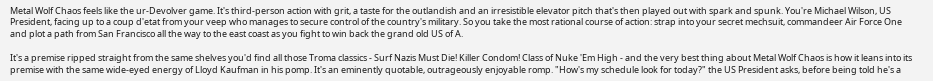Metal Wolf Chaos feels like the ur-Devolver game. It's third-person action with grit, a taste for the outlandish and an irresistible elevator pitch that's then played out with spark and spunk. You're Michael Wilson, US President, facing up to a coup d'etat from your veep who manages to secure control of the country's military. So you take the most rational course of action: strap into your secret mechsuit, commandeer Air Force One and plot a path from San Francisco all the way to the east coast as you fight to win back the grand old US of A.

It's a premise ripped straight from the same shelves you'd find all those Troma classics - Surf Nazis Must Die! Killer Condom! Class of Nuke 'Em High - and the very best thing about Metal Wolf Chaos is how it leans into its premise with the same wide-eyed energy of Lloyd Kaufman in his pomp. It's an eminently quotable, outrageously enjoyable romp. "How's my schedule look for today?" the US President asks, before being told he's a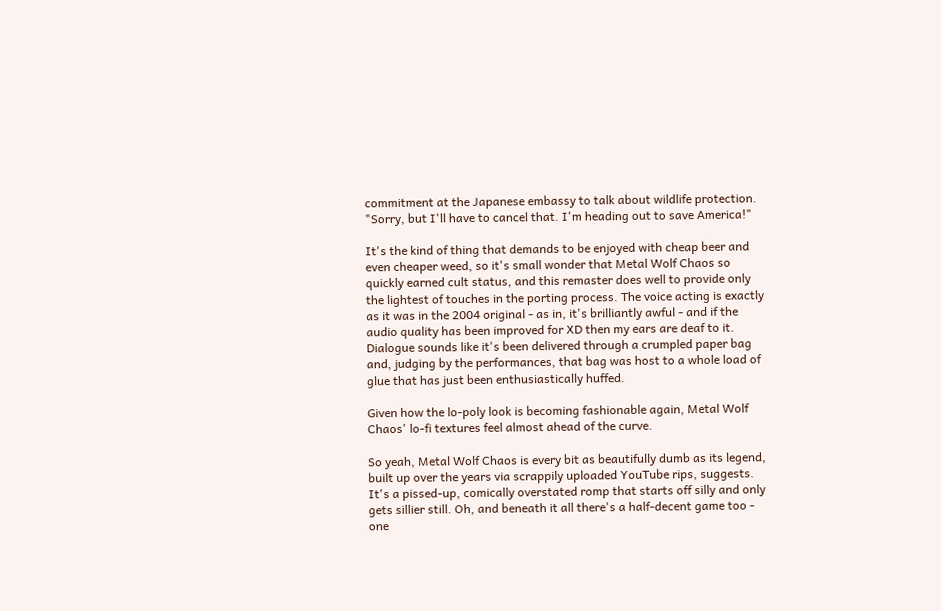commitment at the Japanese embassy to talk about wildlife protection. "Sorry, but I'll have to cancel that. I'm heading out to save America!"

It's the kind of thing that demands to be enjoyed with cheap beer and even cheaper weed, so it's small wonder that Metal Wolf Chaos so quickly earned cult status, and this remaster does well to provide only the lightest of touches in the porting process. The voice acting is exactly as it was in the 2004 original - as in, it's brilliantly awful - and if the audio quality has been improved for XD then my ears are deaf to it. Dialogue sounds like it's been delivered through a crumpled paper bag and, judging by the performances, that bag was host to a whole load of glue that has just been enthusiastically huffed.

Given how the lo-poly look is becoming fashionable again, Metal Wolf Chaos' lo-fi textures feel almost ahead of the curve.

So yeah, Metal Wolf Chaos is every bit as beautifully dumb as its legend, built up over the years via scrappily uploaded YouTube rips, suggests. It's a pissed-up, comically overstated romp that starts off silly and only gets sillier still. Oh, and beneath it all there's a half-decent game too - one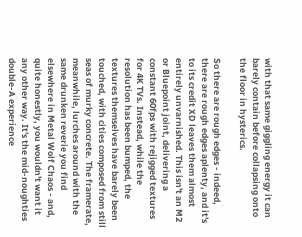with that same giggling energy it can barely contain before collapsing onto the floor in hysterics.

So there are rough edges - indeed, there are rough edges aplenty, and it's to its credit XD leaves them almost entirely unvarnished. This isn't an M2 or Bluepoint joint, delivering a constant 60fps with rejigged textures for 4K TVs. Instead, while the resolution has been bumped, the textures themselves have barely been touched, with cities composed from still seas of murky concrete. The framerate, meanwhile, lurches around with the same drunken reverie you find elsewhere in Metal Wolf Chaos - and, quite honestly, you wouldn't want it any other way. It's the mid-noughties double-A experience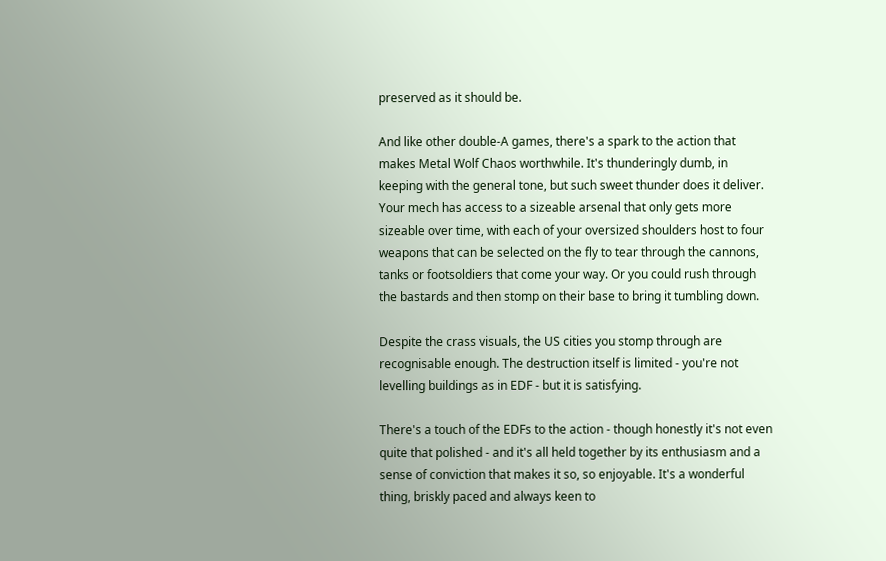preserved as it should be.

And like other double-A games, there's a spark to the action that makes Metal Wolf Chaos worthwhile. It's thunderingly dumb, in keeping with the general tone, but such sweet thunder does it deliver. Your mech has access to a sizeable arsenal that only gets more sizeable over time, with each of your oversized shoulders host to four weapons that can be selected on the fly to tear through the cannons, tanks or footsoldiers that come your way. Or you could rush through the bastards and then stomp on their base to bring it tumbling down.

Despite the crass visuals, the US cities you stomp through are recognisable enough. The destruction itself is limited - you're not levelling buildings as in EDF - but it is satisfying.

There's a touch of the EDFs to the action - though honestly it's not even quite that polished - and it's all held together by its enthusiasm and a sense of conviction that makes it so, so enjoyable. It's a wonderful thing, briskly paced and always keen to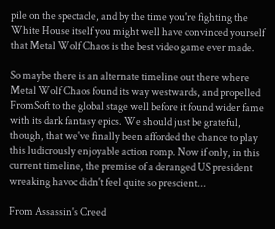pile on the spectacle, and by the time you're fighting the White House itself you might well have convinced yourself that Metal Wolf Chaos is the best video game ever made.

So maybe there is an alternate timeline out there where Metal Wolf Chaos found its way westwards, and propelled FromSoft to the global stage well before it found wider fame with its dark fantasy epics. We should just be grateful, though, that we've finally been afforded the chance to play this ludicrously enjoyable action romp. Now if only, in this current timeline, the premise of a deranged US president wreaking havoc didn't feel quite so prescient...

From Assassin's Creed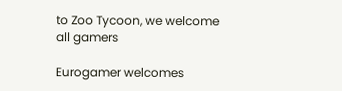to Zoo Tycoon, we welcome all gamers

Eurogamer welcomes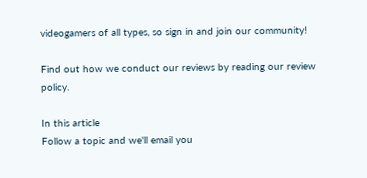videogamers of all types, so sign in and join our community!

Find out how we conduct our reviews by reading our review policy.

In this article
Follow a topic and we'll email you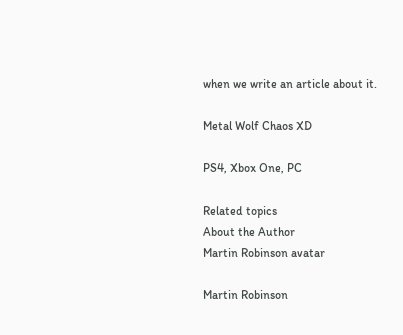when we write an article about it.

Metal Wolf Chaos XD

PS4, Xbox One, PC

Related topics
About the Author
Martin Robinson avatar

Martin Robinson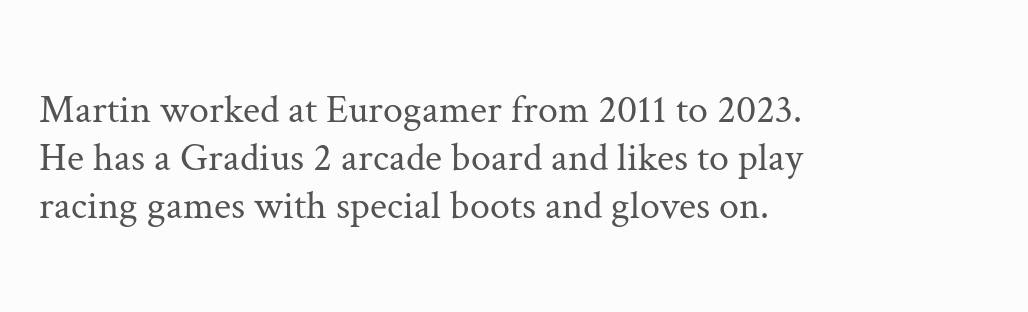Martin worked at Eurogamer from 2011 to 2023. He has a Gradius 2 arcade board and likes to play racing games with special boots and gloves on.